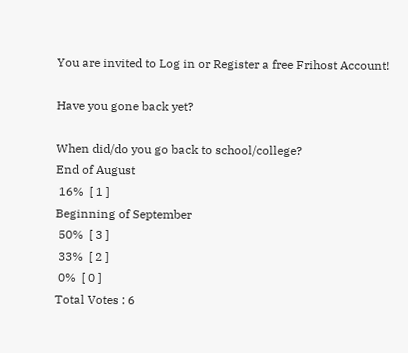You are invited to Log in or Register a free Frihost Account!

Have you gone back yet?

When did/do you go back to school/college?
End of August
 16%  [ 1 ]
Beginning of September
 50%  [ 3 ]
 33%  [ 2 ]
 0%  [ 0 ]
Total Votes : 6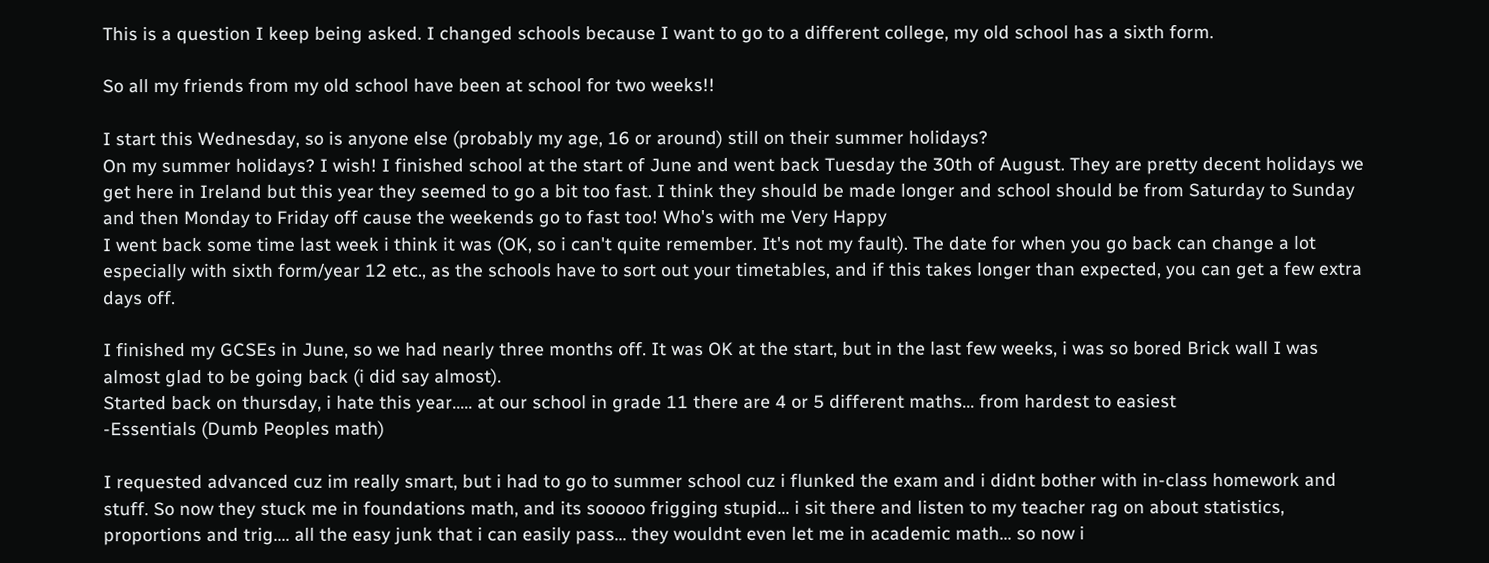This is a question I keep being asked. I changed schools because I want to go to a different college, my old school has a sixth form.

So all my friends from my old school have been at school for two weeks!!

I start this Wednesday, so is anyone else (probably my age, 16 or around) still on their summer holidays?
On my summer holidays? I wish! I finished school at the start of June and went back Tuesday the 30th of August. They are pretty decent holidays we get here in Ireland but this year they seemed to go a bit too fast. I think they should be made longer and school should be from Saturday to Sunday and then Monday to Friday off cause the weekends go to fast too! Who's with me Very Happy
I went back some time last week i think it was (OK, so i can't quite remember. It's not my fault). The date for when you go back can change a lot especially with sixth form/year 12 etc., as the schools have to sort out your timetables, and if this takes longer than expected, you can get a few extra days off.

I finished my GCSEs in June, so we had nearly three months off. It was OK at the start, but in the last few weeks, i was so bored Brick wall I was almost glad to be going back (i did say almost).
Started back on thursday, i hate this year..... at our school in grade 11 there are 4 or 5 different maths... from hardest to easiest
-Essentials (Dumb Peoples math)

I requested advanced cuz im really smart, but i had to go to summer school cuz i flunked the exam and i didnt bother with in-class homework and stuff. So now they stuck me in foundations math, and its sooooo frigging stupid... i sit there and listen to my teacher rag on about statistics, proportions and trig.... all the easy junk that i can easily pass... they wouldnt even let me in academic math... so now i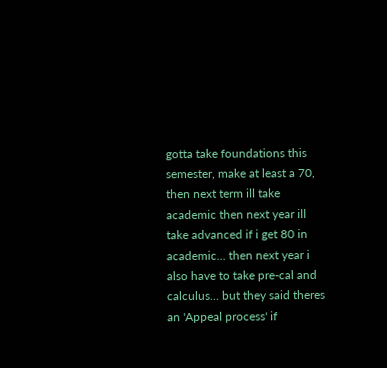gotta take foundations this semester, make at least a 70, then next term ill take academic then next year ill take advanced if i get 80 in academic... then next year i also have to take pre-cal and calculus... but they said theres an 'Appeal process' if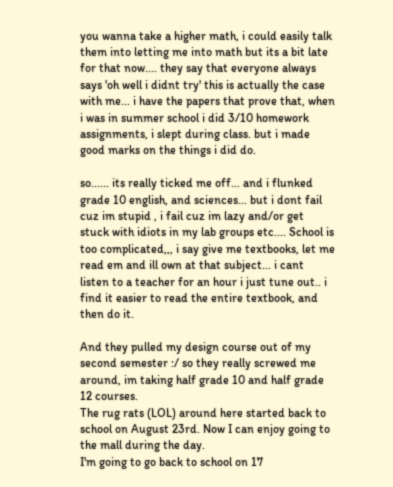you wanna take a higher math, i could easily talk them into letting me into math but its a bit late for that now.... they say that everyone always says 'oh well i didnt try' this is actually the case with me... i have the papers that prove that, when i was in summer school i did 3/10 homework assignments, i slept during class. but i made good marks on the things i did do.

so...... its really ticked me off... and i flunked grade 10 english, and sciences... but i dont fail cuz im stupid , i fail cuz im lazy and/or get stuck with idiots in my lab groups etc.... School is too complicated,,, i say give me textbooks, let me read em and ill own at that subject... i cant listen to a teacher for an hour i just tune out.. i find it easier to read the entire textbook, and then do it.

And they pulled my design course out of my second semester :/ so they really screwed me around, im taking half grade 10 and half grade 12 courses.
The rug rats (LOL) around here started back to school on August 23rd. Now I can enjoy going to the mall during the day.
I'm going to go back to school on 17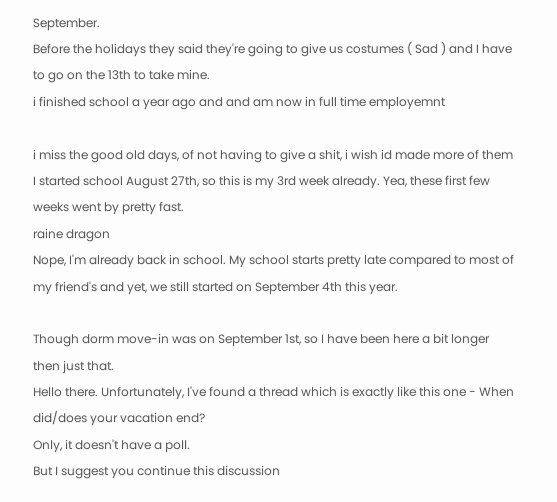September.
Before the holidays they said they're going to give us costumes ( Sad ) and I have to go on the 13th to take mine.
i finished school a year ago and and am now in full time employemnt

i miss the good old days, of not having to give a shit, i wish id made more of them
I started school August 27th, so this is my 3rd week already. Yea, these first few weeks went by pretty fast.
raine dragon
Nope, I'm already back in school. My school starts pretty late compared to most of my friend's and yet, we still started on September 4th this year.

Though dorm move-in was on September 1st, so I have been here a bit longer then just that.
Hello there. Unfortunately, I've found a thread which is exactly like this one - When did/does your vacation end?
Only, it doesn't have a poll.
But I suggest you continue this discussion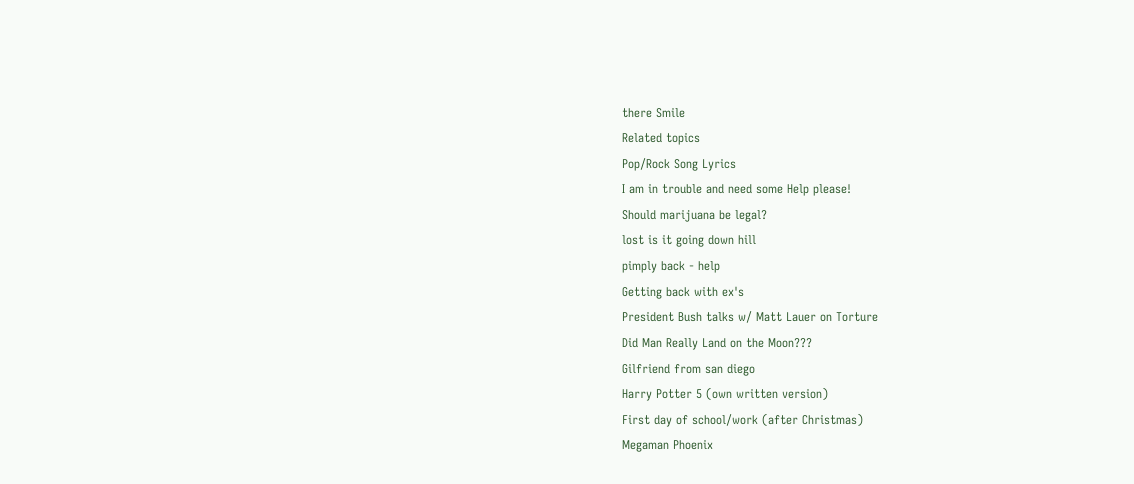there Smile
Related topics
Pop/Rock Song Lyrics
I am in trouble and need some Help please!
Should marijuana be legal?
lost is it going down hill
pimply back - help
Getting back with ex's
President Bush talks w/ Matt Lauer on Torture
Did Man Really Land on the Moon???
Gilfriend from san diego
Harry Potter 5 (own written version)
First day of school/work (after Christmas)
Megaman Phoenix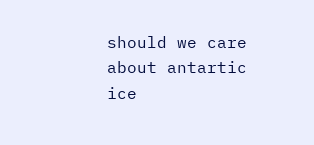should we care about antartic ice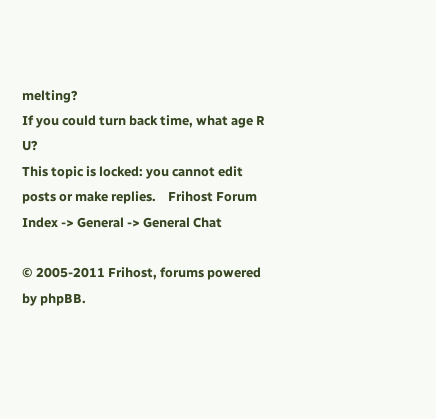melting?
If you could turn back time, what age R U?
This topic is locked: you cannot edit posts or make replies.    Frihost Forum Index -> General -> General Chat

© 2005-2011 Frihost, forums powered by phpBB.